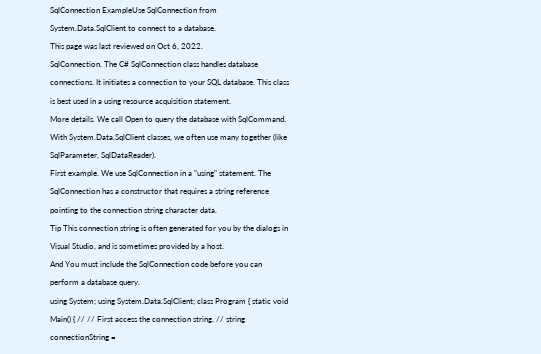SqlConnection ExampleUse SqlConnection from System.Data.SqlClient to connect to a database.
This page was last reviewed on Oct 6, 2022.
SqlConnection. The C# SqlConnection class handles database connections. It initiates a connection to your SQL database. This class is best used in a using resource acquisition statement.
More details. We call Open to query the database with SqlCommand. With System.Data.SqlClient classes, we often use many together (like SqlParameter, SqlDataReader).
First example. We use SqlConnection in a "using" statement. The SqlConnection has a constructor that requires a string reference pointing to the connection string character data.
Tip This connection string is often generated for you by the dialogs in Visual Studio, and is sometimes provided by a host.
And You must include the SqlConnection code before you can perform a database query.
using System; using System.Data.SqlClient; class Program { static void Main() { // // First access the connection string. // string connectionString =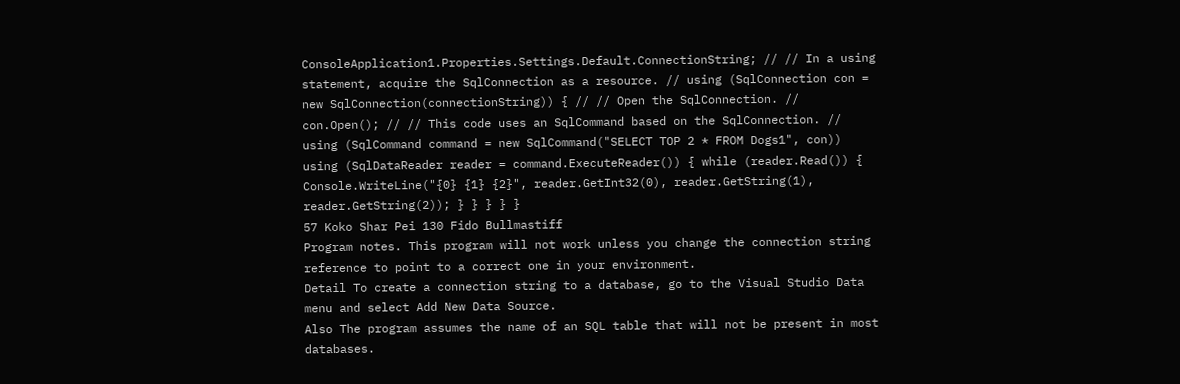ConsoleApplication1.Properties.Settings.Default.ConnectionString; // // In a using statement, acquire the SqlConnection as a resource. // using (SqlConnection con = new SqlConnection(connectionString)) { // // Open the SqlConnection. // con.Open(); // // This code uses an SqlCommand based on the SqlConnection. // using (SqlCommand command = new SqlCommand("SELECT TOP 2 * FROM Dogs1", con)) using (SqlDataReader reader = command.ExecuteReader()) { while (reader.Read()) { Console.WriteLine("{0} {1} {2}", reader.GetInt32(0), reader.GetString(1), reader.GetString(2)); } } } } }
57 Koko Shar Pei 130 Fido Bullmastiff
Program notes. This program will not work unless you change the connection string reference to point to a correct one in your environment.
Detail To create a connection string to a database, go to the Visual Studio Data menu and select Add New Data Source.
Also The program assumes the name of an SQL table that will not be present in most databases.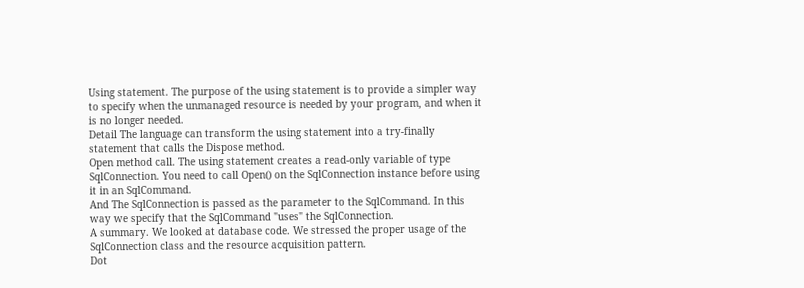Using statement. The purpose of the using statement is to provide a simpler way to specify when the unmanaged resource is needed by your program, and when it is no longer needed.
Detail The language can transform the using statement into a try-finally statement that calls the Dispose method.
Open method call. The using statement creates a read-only variable of type SqlConnection. You need to call Open() on the SqlConnection instance before using it in an SqlCommand.
And The SqlConnection is passed as the parameter to the SqlCommand. In this way we specify that the SqlCommand "uses" the SqlConnection.
A summary. We looked at database code. We stressed the proper usage of the SqlConnection class and the resource acquisition pattern.
Dot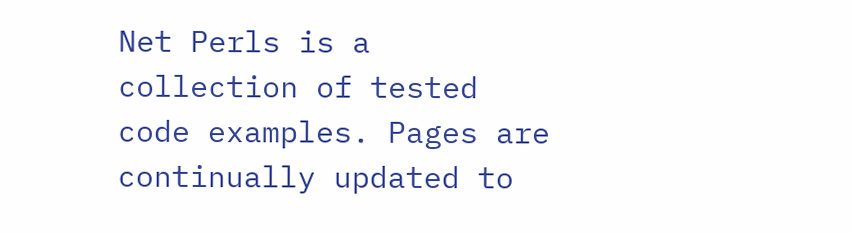Net Perls is a collection of tested code examples. Pages are continually updated to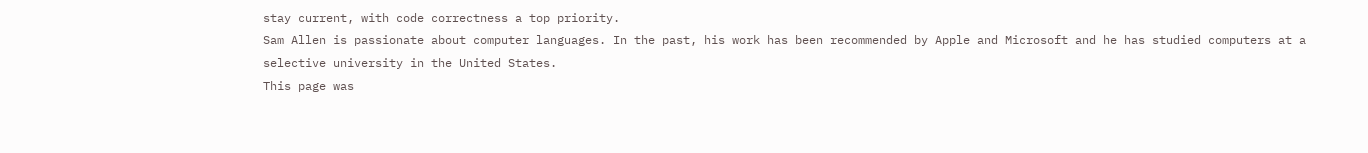stay current, with code correctness a top priority.
Sam Allen is passionate about computer languages. In the past, his work has been recommended by Apple and Microsoft and he has studied computers at a selective university in the United States.
This page was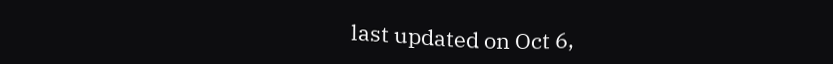last updated on Oct 6,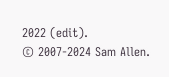2022 (edit).
© 2007-2024 Sam Allen.